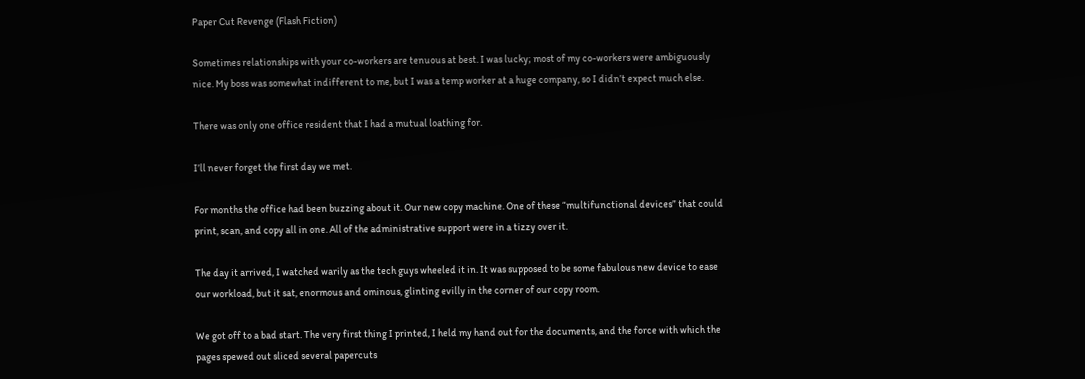Paper Cut Revenge (Flash Fiction)

Sometimes relationships with your co-workers are tenuous at best. I was lucky; most of my co-workers were ambiguously nice. My boss was somewhat indifferent to me, but I was a temp worker at a huge company, so I didn’t expect much else.

There was only one office resident that I had a mutual loathing for.

I’ll never forget the first day we met.

For months the office had been buzzing about it. Our new copy machine. One of these “multifunctional devices” that could print, scan, and copy all in one. All of the administrative support were in a tizzy over it.

The day it arrived, I watched warily as the tech guys wheeled it in. It was supposed to be some fabulous new device to ease our workload, but it sat, enormous and ominous, glinting evilly in the corner of our copy room.

We got off to a bad start. The very first thing I printed, I held my hand out for the documents, and the force with which the pages spewed out sliced several papercuts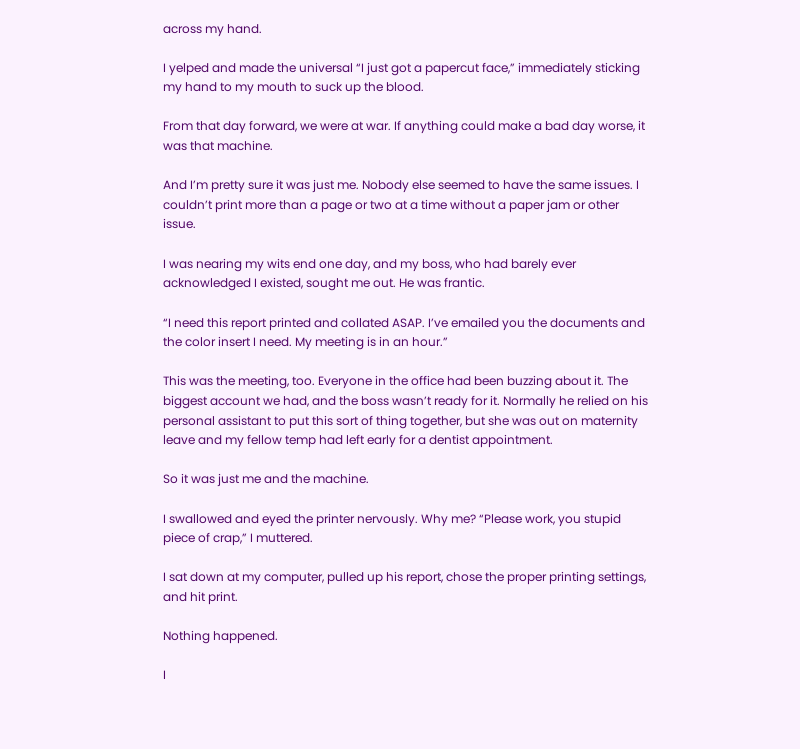across my hand.

I yelped and made the universal “I just got a papercut face,” immediately sticking my hand to my mouth to suck up the blood.

From that day forward, we were at war. If anything could make a bad day worse, it was that machine.

And I’m pretty sure it was just me. Nobody else seemed to have the same issues. I couldn’t print more than a page or two at a time without a paper jam or other issue.

I was nearing my wits end one day, and my boss, who had barely ever acknowledged I existed, sought me out. He was frantic.

“I need this report printed and collated ASAP. I’ve emailed you the documents and the color insert I need. My meeting is in an hour.”

This was the meeting, too. Everyone in the office had been buzzing about it. The biggest account we had, and the boss wasn’t ready for it. Normally he relied on his personal assistant to put this sort of thing together, but she was out on maternity leave and my fellow temp had left early for a dentist appointment.

So it was just me and the machine.

I swallowed and eyed the printer nervously. Why me? “Please work, you stupid piece of crap,” I muttered.

I sat down at my computer, pulled up his report, chose the proper printing settings, and hit print.

Nothing happened.

I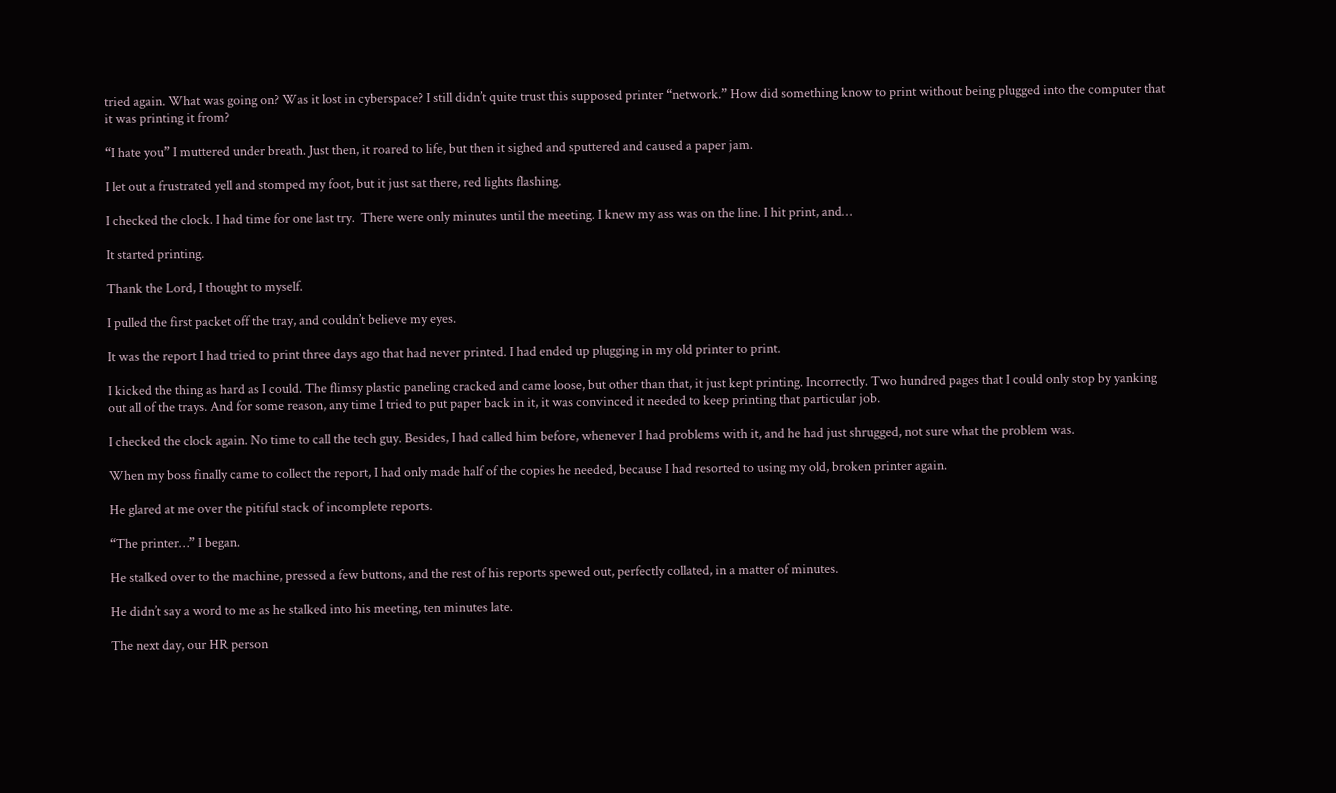tried again. What was going on? Was it lost in cyberspace? I still didn’t quite trust this supposed printer “network.” How did something know to print without being plugged into the computer that it was printing it from?

“I hate you” I muttered under breath. Just then, it roared to life, but then it sighed and sputtered and caused a paper jam.

I let out a frustrated yell and stomped my foot, but it just sat there, red lights flashing.

I checked the clock. I had time for one last try.  There were only minutes until the meeting. I knew my ass was on the line. I hit print, and…

It started printing.

Thank the Lord, I thought to myself.

I pulled the first packet off the tray, and couldn’t believe my eyes.

It was the report I had tried to print three days ago that had never printed. I had ended up plugging in my old printer to print.

I kicked the thing as hard as I could. The flimsy plastic paneling cracked and came loose, but other than that, it just kept printing. Incorrectly. Two hundred pages that I could only stop by yanking out all of the trays. And for some reason, any time I tried to put paper back in it, it was convinced it needed to keep printing that particular job.

I checked the clock again. No time to call the tech guy. Besides, I had called him before, whenever I had problems with it, and he had just shrugged, not sure what the problem was.

When my boss finally came to collect the report, I had only made half of the copies he needed, because I had resorted to using my old, broken printer again.

He glared at me over the pitiful stack of incomplete reports.

“The printer…” I began.

He stalked over to the machine, pressed a few buttons, and the rest of his reports spewed out, perfectly collated, in a matter of minutes.

He didn’t say a word to me as he stalked into his meeting, ten minutes late.

The next day, our HR person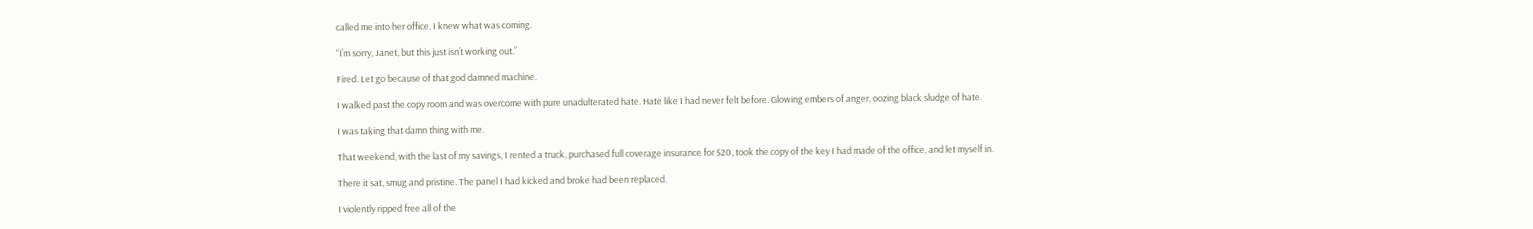called me into her office. I knew what was coming.

“I’m sorry, Janet, but this just isn’t working out.”

Fired. Let go because of that god damned machine.

I walked past the copy room and was overcome with pure unadulterated hate. Hate like I had never felt before. Glowing embers of anger, oozing black sludge of hate.

I was taking that damn thing with me.

That weekend, with the last of my savings, I rented a truck, purchased full coverage insurance for $20, took the copy of the key I had made of the office, and let myself in.

There it sat, smug and pristine. The panel I had kicked and broke had been replaced.

I violently ripped free all of the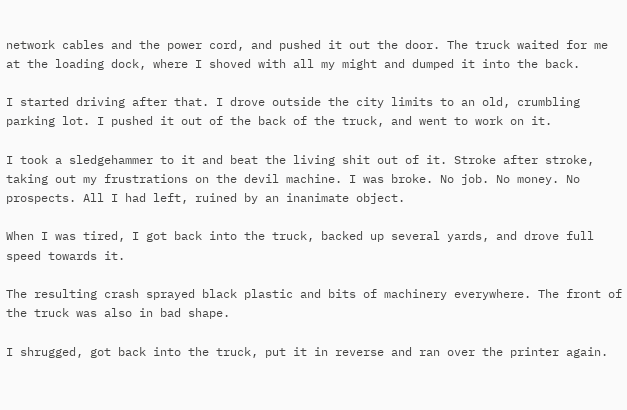network cables and the power cord, and pushed it out the door. The truck waited for me at the loading dock, where I shoved with all my might and dumped it into the back.

I started driving after that. I drove outside the city limits to an old, crumbling parking lot. I pushed it out of the back of the truck, and went to work on it.

I took a sledgehammer to it and beat the living shit out of it. Stroke after stroke, taking out my frustrations on the devil machine. I was broke. No job. No money. No prospects. All I had left, ruined by an inanimate object.

When I was tired, I got back into the truck, backed up several yards, and drove full speed towards it.

The resulting crash sprayed black plastic and bits of machinery everywhere. The front of the truck was also in bad shape.

I shrugged, got back into the truck, put it in reverse and ran over the printer again.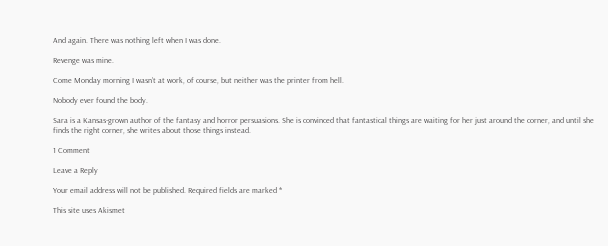And again. There was nothing left when I was done.

Revenge was mine.

Come Monday morning I wasn’t at work, of course, but neither was the printer from hell.

Nobody ever found the body.

Sara is a Kansas-grown author of the fantasy and horror persuasions. She is convinced that fantastical things are waiting for her just around the corner, and until she finds the right corner, she writes about those things instead.

1 Comment

Leave a Reply

Your email address will not be published. Required fields are marked *

This site uses Akismet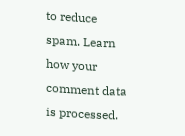to reduce spam. Learn how your comment data is processed.